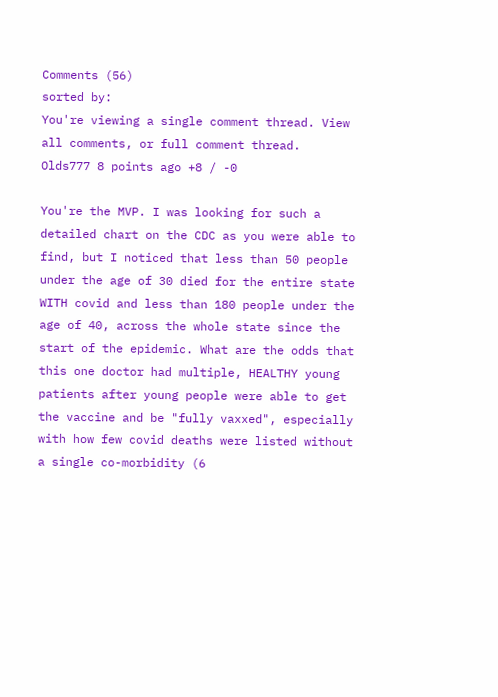Comments (56)
sorted by:
You're viewing a single comment thread. View all comments, or full comment thread.
Olds777 8 points ago +8 / -0

You're the MVP. I was looking for such a detailed chart on the CDC as you were able to find, but I noticed that less than 50 people under the age of 30 died for the entire state WITH covid and less than 180 people under the age of 40, across the whole state since the start of the epidemic. What are the odds that this one doctor had multiple, HEALTHY young patients after young people were able to get the vaccine and be "fully vaxxed", especially with how few covid deaths were listed without a single co-morbidity (6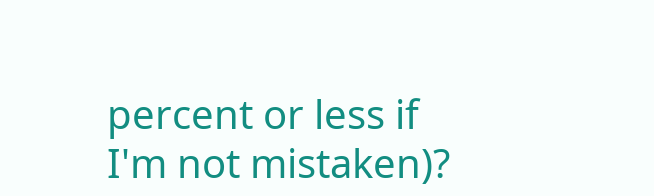percent or less if I'm not mistaken)?